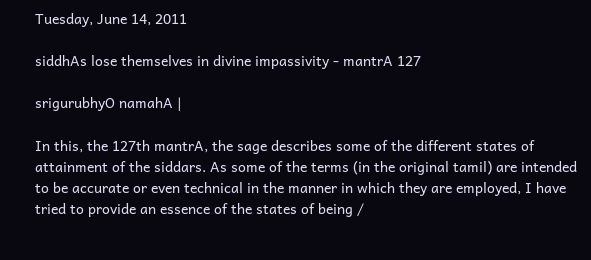Tuesday, June 14, 2011

siddhAs lose themselves in divine impassivity - mantrA 127

srigurubhyO namahA |

In this, the 127th mantrA, the sage describes some of the different states of attainment of the siddars. As some of the terms (in the original tamil) are intended to be accurate or even technical in the manner in which they are employed, I have tried to provide an essence of the states of being /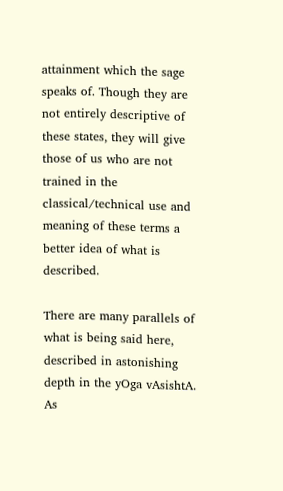attainment which the sage speaks of. Though they are not entirely descriptive of these states, they will give those of us who are not trained in the classical/technical use and meaning of these terms a better idea of what is described.

There are many parallels of what is being said here, described in astonishing depth in the yOga vAsishtA. As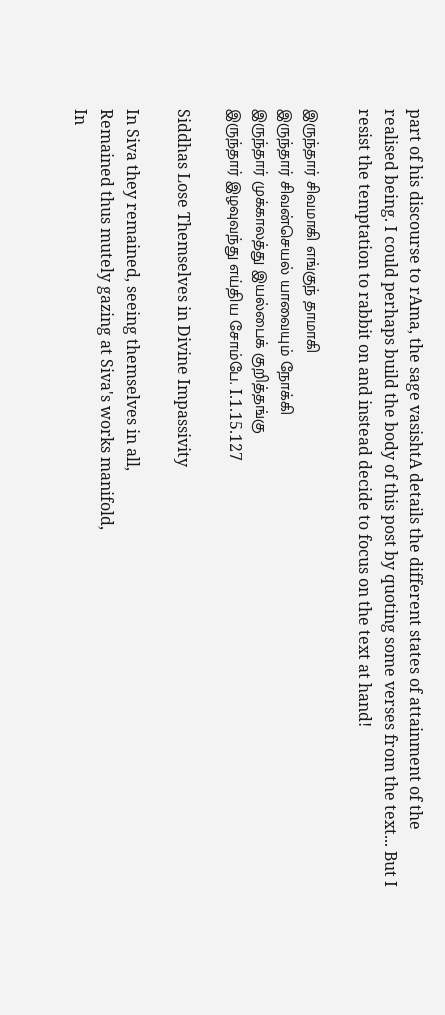part of his discourse to rAma, the sage vasishtA details the different states of attainment of the realised being. I could perhaps build the body of this post by quoting some verses from the text... But I resist the temptation to rabbit on and instead decide to focus on the text at hand!

இருந்தார் சிவமாகி எங்குந் தாமாகி
இருந்தார் சிவன்செயல் யாவையும் நோக்கி
இருந்தார் முக்காலத்து இயல்பைக் குறித்தங்கு
இருந்தார் இழவுவந்து எய்திய சோம்பே. I.1.15.127

Siddhas Lose Themselves in Divine Impassivity

In Siva they remained, seeing themselves in all,
Remained thus mutely gazing at Siva's works manifold,
In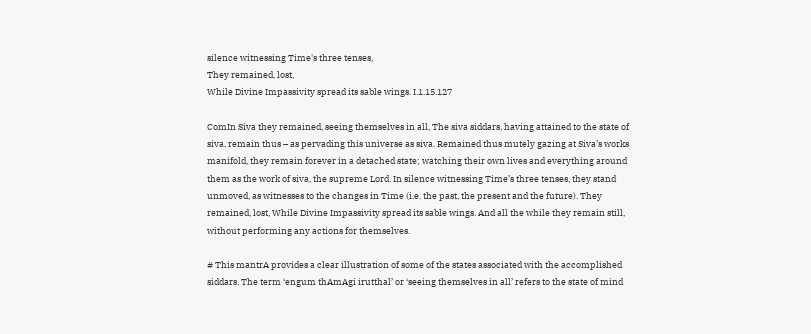silence witnessing Time's three tenses,
They remained, lost,
While Divine Impassivity spread its sable wings. I.1.15.127

ComIn Siva they remained, seeing themselves in all, The siva siddars, having attained to the state of siva, remain thus – as pervading this universe as siva. Remained thus mutely gazing at Siva’s works manifold, they remain forever in a detached state; watching their own lives and everything around them as the work of siva, the supreme Lord. In silence witnessing Time’s three tenses, they stand unmoved, as witnesses to the changes in Time (i.e. the past, the present and the future). They remained, lost, While Divine Impassivity spread its sable wings. And all the while they remain still, without performing any actions for themselves.

# This mantrA provides a clear illustration of some of the states associated with the accomplished siddars. The term ‘engum thAmAgi irutthal’ or ‘seeing themselves in all’ refers to the state of mind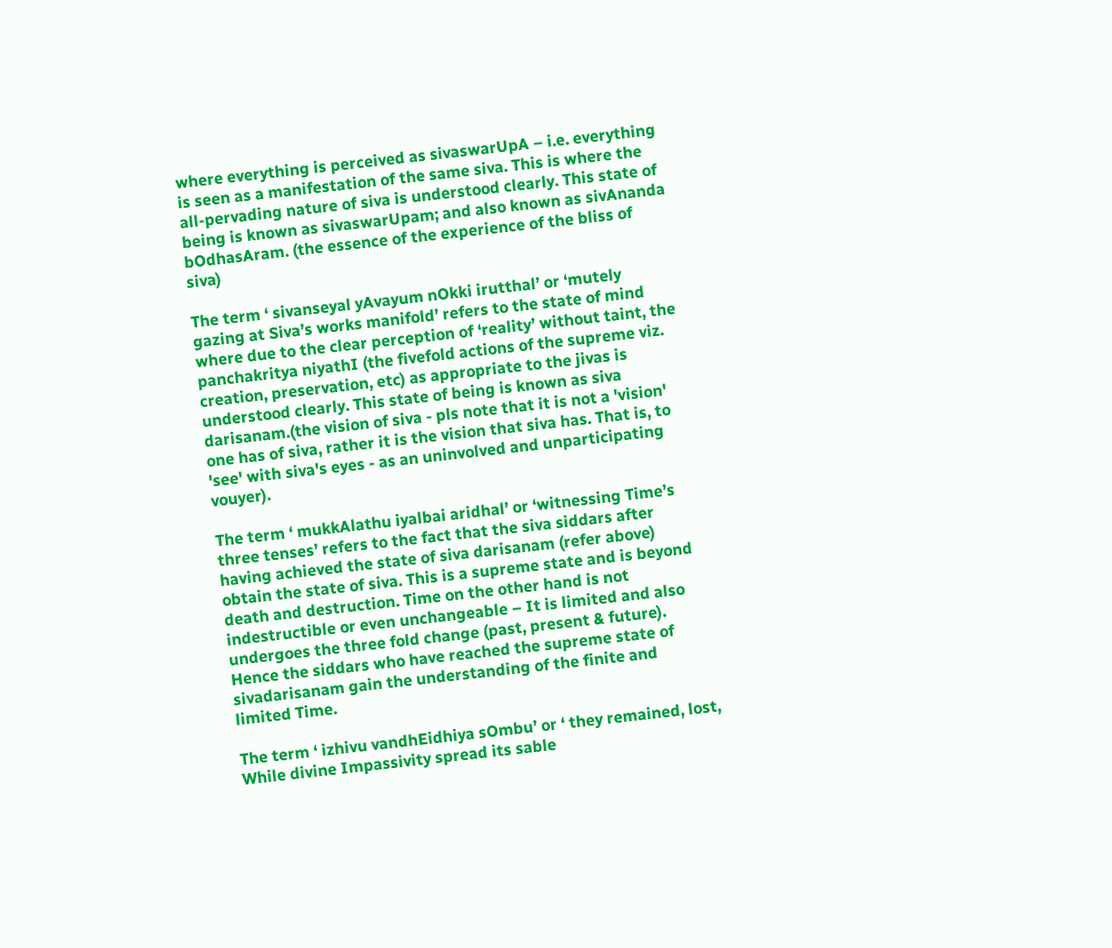where everything is perceived as sivaswarUpA – i.e. everything is seen as a manifestation of the same siva. This is where the all-pervading nature of siva is understood clearly. This state of being is known as sivaswarUpam; and also known as sivAnanda bOdhasAram. (the essence of the experience of the bliss of siva)

The term ‘ sivanseyal yAvayum nOkki irutthal’ or ‘mutely gazing at Siva’s works manifold’ refers to the state of mind where due to the clear perception of ‘reality’ without taint, the panchakritya niyathI (the fivefold actions of the supreme viz. creation, preservation, etc) as appropriate to the jivas is understood clearly. This state of being is known as siva darisanam.(the vision of siva - pls note that it is not a 'vision' one has of siva, rather it is the vision that siva has. That is, to 'see' with siva's eyes - as an uninvolved and unparticipating vouyer).

The term ‘ mukkAlathu iyalbai aridhal’ or ‘witnessing Time’s three tenses’ refers to the fact that the siva siddars after having achieved the state of siva darisanam (refer above) obtain the state of siva. This is a supreme state and is beyond death and destruction. Time on the other hand is not indestructible or even unchangeable – It is limited and also undergoes the three fold change (past, present & future). Hence the siddars who have reached the supreme state of sivadarisanam gain the understanding of the finite and limited Time.

The term ‘ izhivu vandhEidhiya sOmbu’ or ‘ they remained, lost, While divine Impassivity spread its sable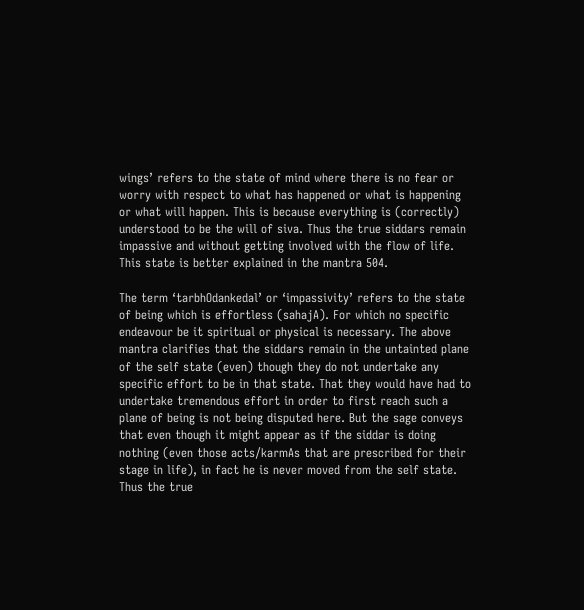wings’ refers to the state of mind where there is no fear or worry with respect to what has happened or what is happening or what will happen. This is because everything is (correctly) understood to be the will of siva. Thus the true siddars remain impassive and without getting involved with the flow of life. This state is better explained in the mantra 504.

The term ‘tarbhOdankedal’ or ‘impassivity’ refers to the state of being which is effortless (sahajA). For which no specific endeavour be it spiritual or physical is necessary. The above mantra clarifies that the siddars remain in the untainted plane of the self state (even) though they do not undertake any specific effort to be in that state. That they would have had to undertake tremendous effort in order to first reach such a plane of being is not being disputed here. But the sage conveys that even though it might appear as if the siddar is doing nothing (even those acts/karmAs that are prescribed for their stage in life), in fact he is never moved from the self state. Thus the true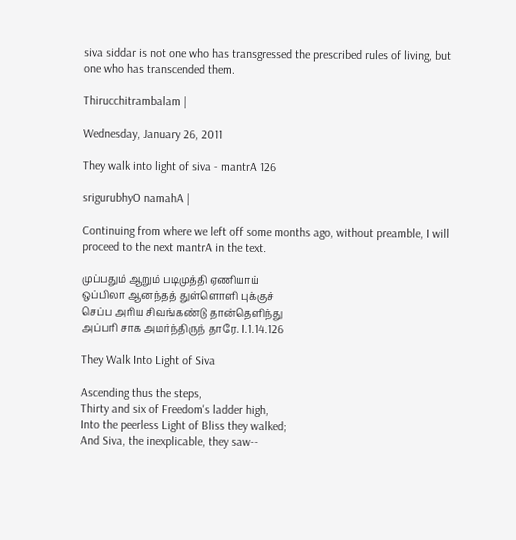siva siddar is not one who has transgressed the prescribed rules of living, but one who has transcended them.

Thirucchitrambalam |

Wednesday, January 26, 2011

They walk into light of siva - mantrA 126

srigurubhyO namahA |

Continuing from where we left off some months ago, without preamble, I will proceed to the next mantrA in the text.

முப்பதும் ஆறும் படிமுத்தி ஏணியாய்
ஒப்பிலா ஆனந்தத் துள்ளொளி புக்குச்
செப்ப அரிய சிவங்கண்டு தான்தெளிந்து
அப்பரி சாக அமர்ந்திருந் தாரே. I.1.14.126

They Walk Into Light of Siva

Ascending thus the steps,
Thirty and six of Freedom's ladder high,
Into the peerless Light of Bliss they walked;
And Siva, the inexplicable, they saw--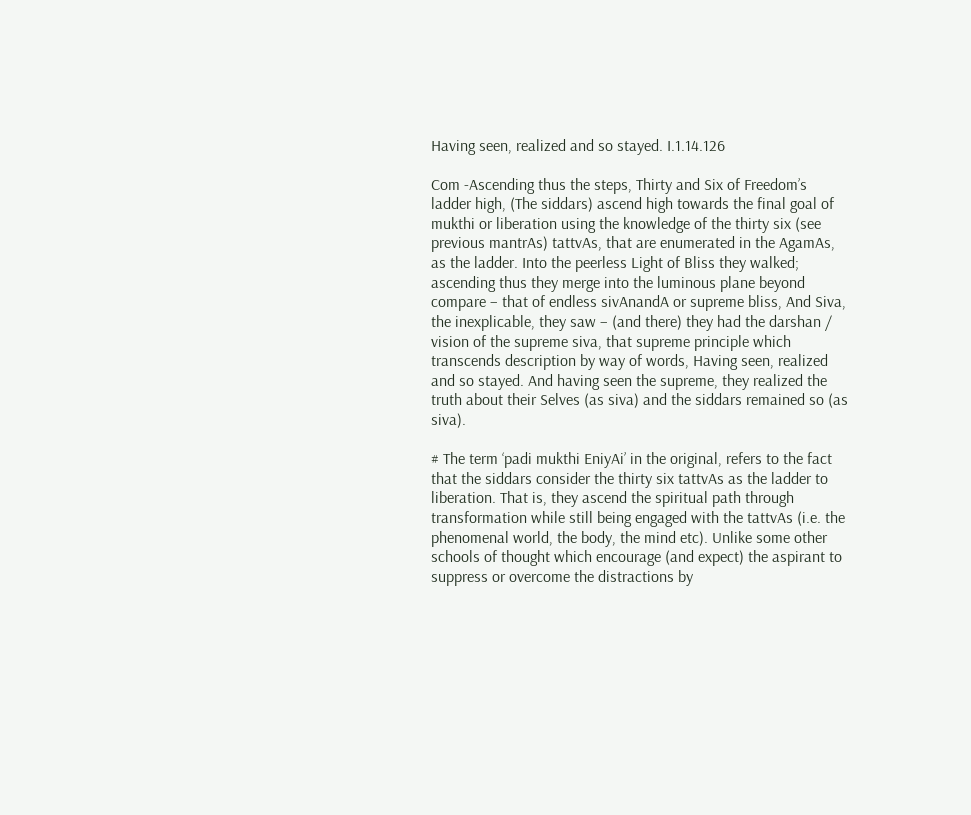Having seen, realized and so stayed. I.1.14.126

Com -Ascending thus the steps, Thirty and Six of Freedom’s ladder high, (The siddars) ascend high towards the final goal of mukthi or liberation using the knowledge of the thirty six (see previous mantrAs) tattvAs, that are enumerated in the AgamAs, as the ladder. Into the peerless Light of Bliss they walked; ascending thus they merge into the luminous plane beyond compare – that of endless sivAnandA or supreme bliss, And Siva, the inexplicable, they saw – (and there) they had the darshan / vision of the supreme siva, that supreme principle which transcends description by way of words, Having seen, realized and so stayed. And having seen the supreme, they realized the truth about their Selves (as siva) and the siddars remained so (as siva).

# The term ‘padi mukthi EniyAi’ in the original, refers to the fact that the siddars consider the thirty six tattvAs as the ladder to liberation. That is, they ascend the spiritual path through transformation while still being engaged with the tattvAs (i.e. the phenomenal world, the body, the mind etc). Unlike some other schools of thought which encourage (and expect) the aspirant to suppress or overcome the distractions by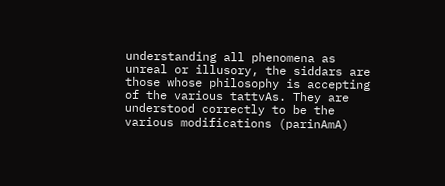understanding all phenomena as unreal or illusory, the siddars are those whose philosophy is accepting of the various tattvAs. They are understood correctly to be the various modifications (parinAmA)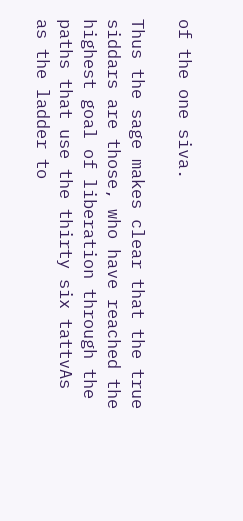of the one siva.

Thus the sage makes clear that the true siddars are those, who have reached the highest goal of liberation through the paths that use the thirty six tattvAs as the ladder to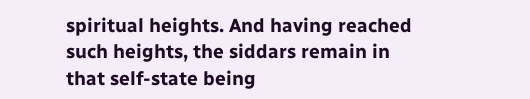spiritual heights. And having reached such heights, the siddars remain in that self-state being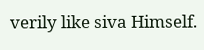verily like siva Himself.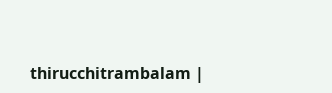thirucchitrambalam |